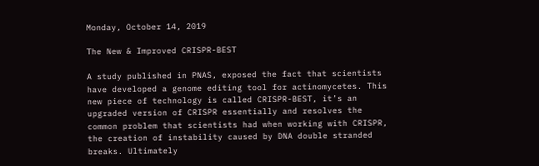Monday, October 14, 2019

The New & Improved CRISPR-BEST

A study published in PNAS, exposed the fact that scientists have developed a genome editing tool for actinomycetes. This new piece of technology is called CRISPR-BEST, it’s an upgraded version of CRISPR essentially and resolves the common problem that scientists had when working with CRISPR, the creation of instability caused by DNA double stranded breaks. Ultimately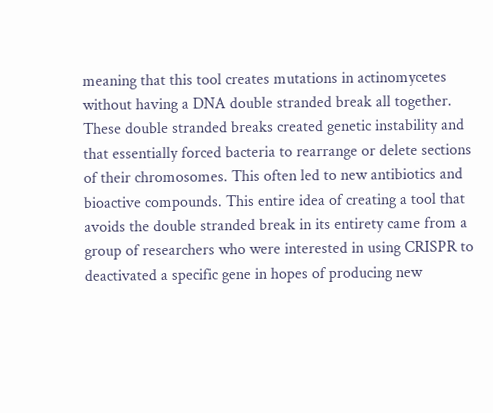meaning that this tool creates mutations in actinomycetes without having a DNA double stranded break all together. These double stranded breaks created genetic instability and that essentially forced bacteria to rearrange or delete sections of their chromosomes. This often led to new antibiotics and bioactive compounds. This entire idea of creating a tool that avoids the double stranded break in its entirety came from a group of researchers who were interested in using CRISPR to deactivated a specific gene in hopes of producing new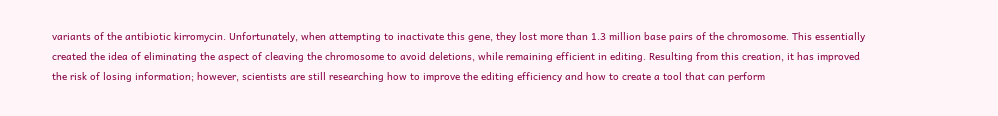variants of the antibiotic kirromycin. Unfortunately, when attempting to inactivate this gene, they lost more than 1.3 million base pairs of the chromosome. This essentially created the idea of eliminating the aspect of cleaving the chromosome to avoid deletions, while remaining efficient in editing. Resulting from this creation, it has improved the risk of losing information; however, scientists are still researching how to improve the editing efficiency and how to create a tool that can perform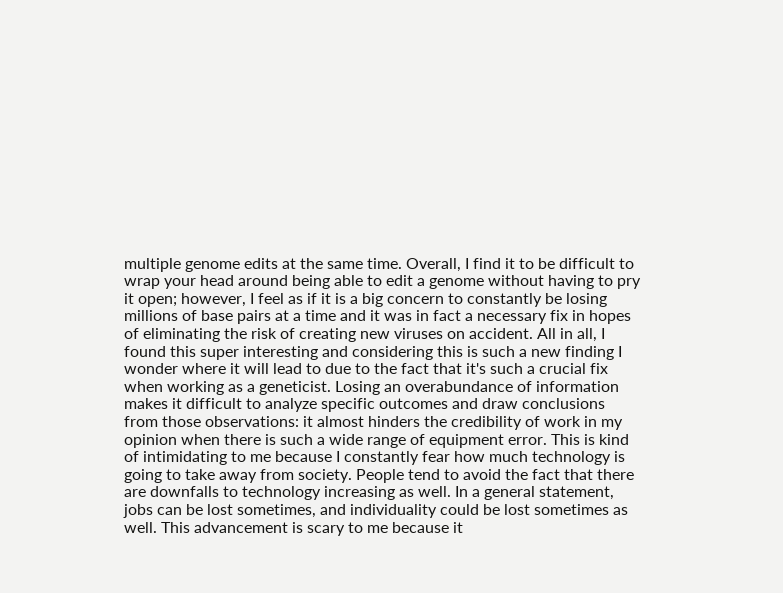multiple genome edits at the same time. Overall, I find it to be difficult to wrap your head around being able to edit a genome without having to pry it open; however, I feel as if it is a big concern to constantly be losing millions of base pairs at a time and it was in fact a necessary fix in hopes of eliminating the risk of creating new viruses on accident. All in all, I found this super interesting and considering this is such a new finding I wonder where it will lead to due to the fact that it's such a crucial fix when working as a geneticist. Losing an overabundance of information makes it difficult to analyze specific outcomes and draw conclusions from those observations: it almost hinders the credibility of work in my opinion when there is such a wide range of equipment error. This is kind of intimidating to me because I constantly fear how much technology is going to take away from society. People tend to avoid the fact that there are downfalls to technology increasing as well. In a general statement, jobs can be lost sometimes, and individuality could be lost sometimes as well. This advancement is scary to me because it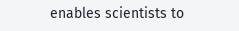enables scientists to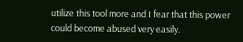utilize this tool more and I fear that this power could become abused very easily.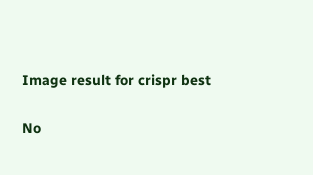Image result for crispr best

No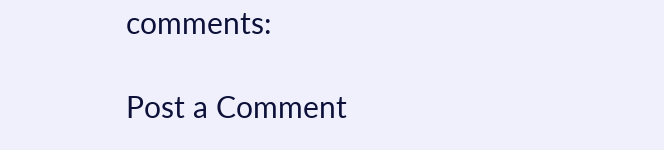comments:

Post a Comment